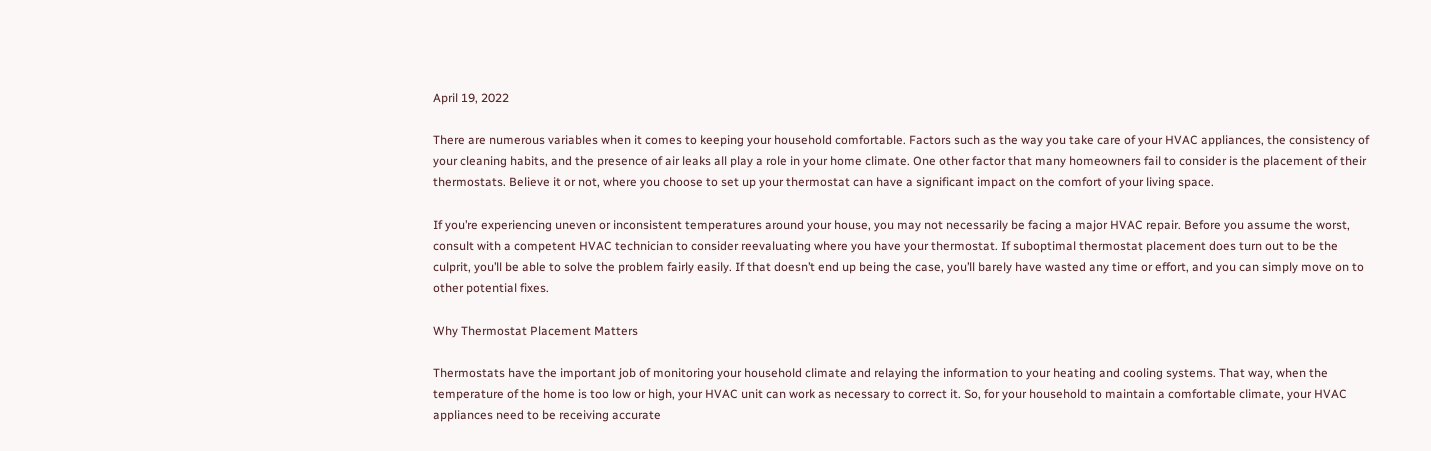April 19, 2022

There are numerous variables when it comes to keeping your household comfortable. Factors such as the way you take care of your HVAC appliances, the consistency of your cleaning habits, and the presence of air leaks all play a role in your home climate. One other factor that many homeowners fail to consider is the placement of their thermostats. Believe it or not, where you choose to set up your thermostat can have a significant impact on the comfort of your living space.

If you’re experiencing uneven or inconsistent temperatures around your house, you may not necessarily be facing a major HVAC repair. Before you assume the worst, consult with a competent HVAC technician to consider reevaluating where you have your thermostat. If suboptimal thermostat placement does turn out to be the culprit, you’ll be able to solve the problem fairly easily. If that doesn’t end up being the case, you’ll barely have wasted any time or effort, and you can simply move on to other potential fixes.

Why Thermostat Placement Matters

Thermostats have the important job of monitoring your household climate and relaying the information to your heating and cooling systems. That way, when the temperature of the home is too low or high, your HVAC unit can work as necessary to correct it. So, for your household to maintain a comfortable climate, your HVAC appliances need to be receiving accurate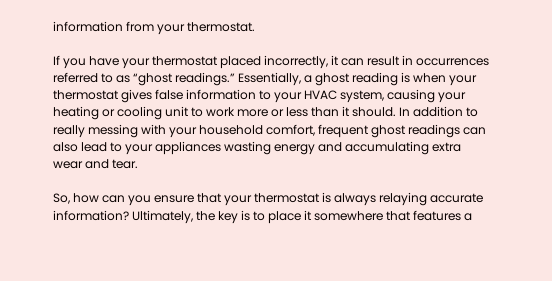information from your thermostat.

If you have your thermostat placed incorrectly, it can result in occurrences referred to as “ghost readings.” Essentially, a ghost reading is when your thermostat gives false information to your HVAC system, causing your heating or cooling unit to work more or less than it should. In addition to really messing with your household comfort, frequent ghost readings can also lead to your appliances wasting energy and accumulating extra wear and tear.

So, how can you ensure that your thermostat is always relaying accurate information? Ultimately, the key is to place it somewhere that features a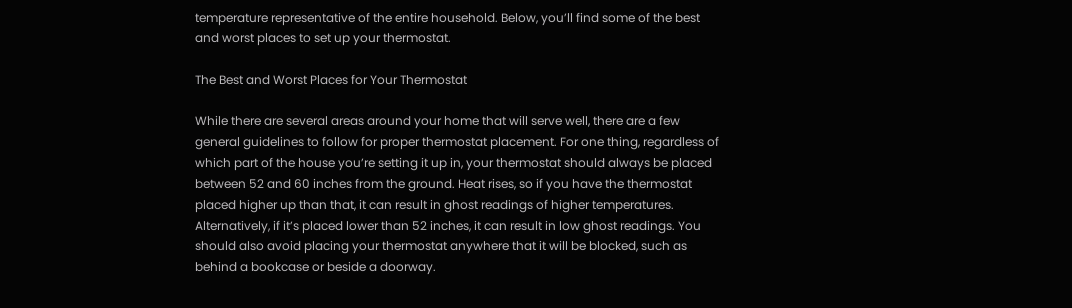temperature representative of the entire household. Below, you’ll find some of the best and worst places to set up your thermostat.

The Best and Worst Places for Your Thermostat

While there are several areas around your home that will serve well, there are a few general guidelines to follow for proper thermostat placement. For one thing, regardless of which part of the house you’re setting it up in, your thermostat should always be placed between 52 and 60 inches from the ground. Heat rises, so if you have the thermostat placed higher up than that, it can result in ghost readings of higher temperatures. Alternatively, if it’s placed lower than 52 inches, it can result in low ghost readings. You should also avoid placing your thermostat anywhere that it will be blocked, such as behind a bookcase or beside a doorway.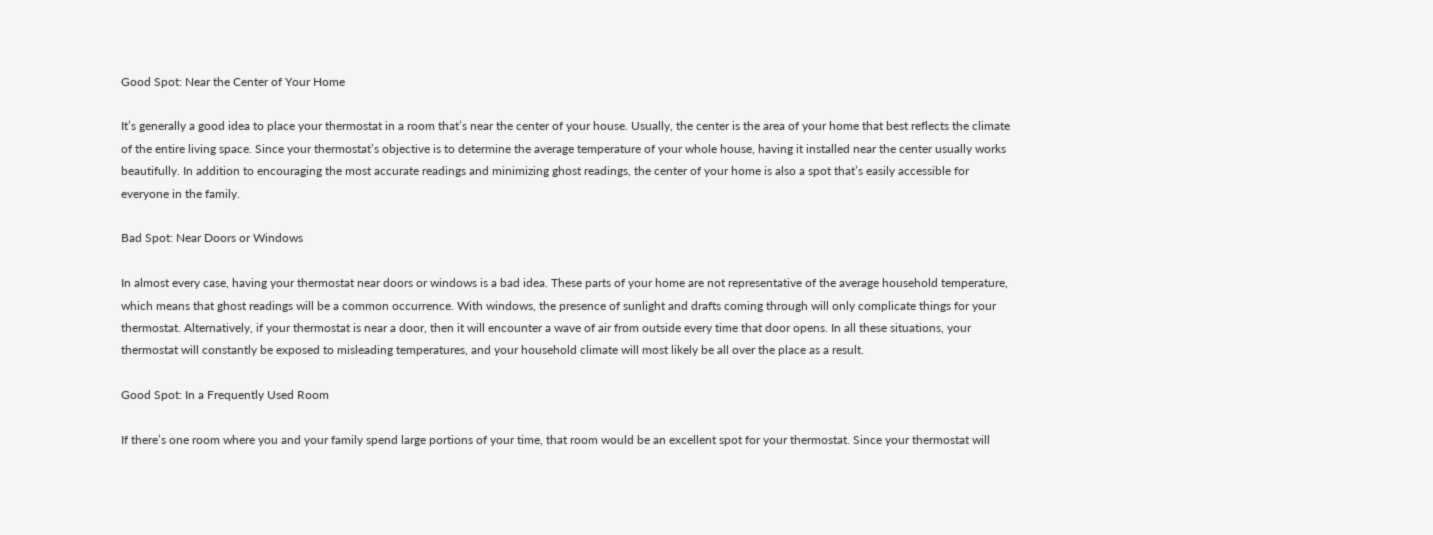Good Spot: Near the Center of Your Home

It’s generally a good idea to place your thermostat in a room that’s near the center of your house. Usually, the center is the area of your home that best reflects the climate of the entire living space. Since your thermostat’s objective is to determine the average temperature of your whole house, having it installed near the center usually works beautifully. In addition to encouraging the most accurate readings and minimizing ghost readings, the center of your home is also a spot that’s easily accessible for everyone in the family.

Bad Spot: Near Doors or Windows

In almost every case, having your thermostat near doors or windows is a bad idea. These parts of your home are not representative of the average household temperature, which means that ghost readings will be a common occurrence. With windows, the presence of sunlight and drafts coming through will only complicate things for your thermostat. Alternatively, if your thermostat is near a door, then it will encounter a wave of air from outside every time that door opens. In all these situations, your thermostat will constantly be exposed to misleading temperatures, and your household climate will most likely be all over the place as a result.

Good Spot: In a Frequently Used Room

If there’s one room where you and your family spend large portions of your time, that room would be an excellent spot for your thermostat. Since your thermostat will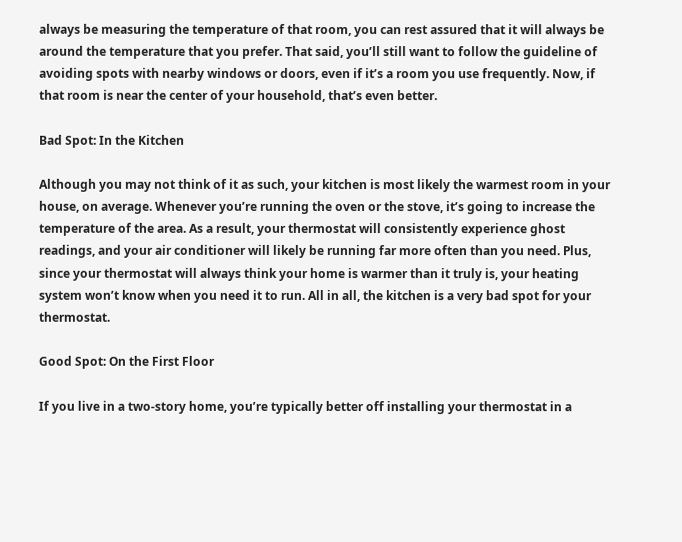always be measuring the temperature of that room, you can rest assured that it will always be around the temperature that you prefer. That said, you’ll still want to follow the guideline of avoiding spots with nearby windows or doors, even if it’s a room you use frequently. Now, if that room is near the center of your household, that’s even better.

Bad Spot: In the Kitchen

Although you may not think of it as such, your kitchen is most likely the warmest room in your house, on average. Whenever you’re running the oven or the stove, it’s going to increase the temperature of the area. As a result, your thermostat will consistently experience ghost readings, and your air conditioner will likely be running far more often than you need. Plus, since your thermostat will always think your home is warmer than it truly is, your heating system won’t know when you need it to run. All in all, the kitchen is a very bad spot for your thermostat.

Good Spot: On the First Floor

If you live in a two-story home, you’re typically better off installing your thermostat in a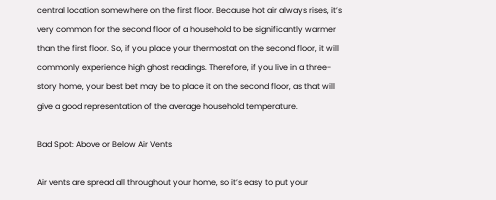central location somewhere on the first floor. Because hot air always rises, it’s very common for the second floor of a household to be significantly warmer than the first floor. So, if you place your thermostat on the second floor, it will commonly experience high ghost readings. Therefore, if you live in a three-story home, your best bet may be to place it on the second floor, as that will give a good representation of the average household temperature.

Bad Spot: Above or Below Air Vents

Air vents are spread all throughout your home, so it’s easy to put your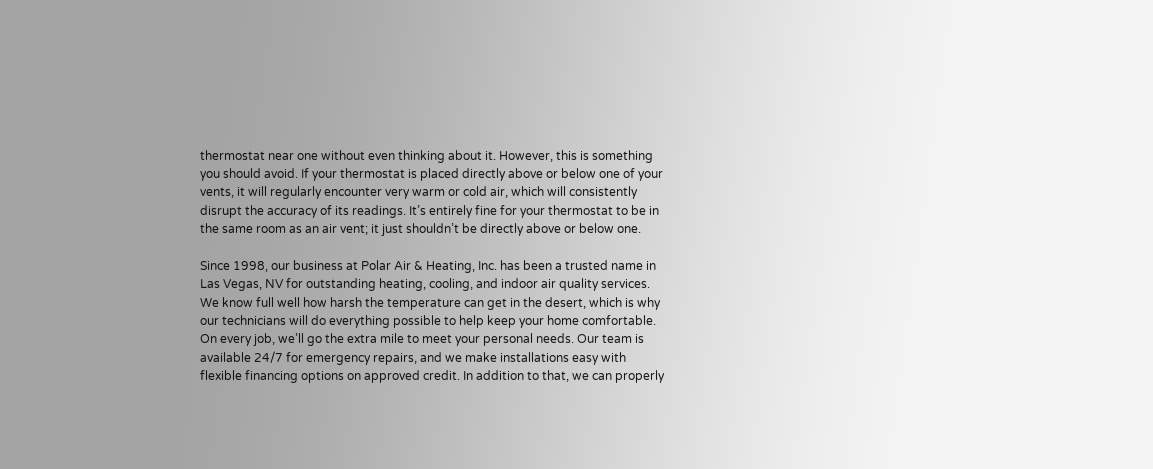thermostat near one without even thinking about it. However, this is something you should avoid. If your thermostat is placed directly above or below one of your vents, it will regularly encounter very warm or cold air, which will consistently disrupt the accuracy of its readings. It’s entirely fine for your thermostat to be in the same room as an air vent; it just shouldn’t be directly above or below one.

Since 1998, our business at Polar Air & Heating, Inc. has been a trusted name in Las Vegas, NV for outstanding heating, cooling, and indoor air quality services. We know full well how harsh the temperature can get in the desert, which is why our technicians will do everything possible to help keep your home comfortable. On every job, we’ll go the extra mile to meet your personal needs. Our team is available 24/7 for emergency repairs, and we make installations easy with flexible financing options on approved credit. In addition to that, we can properly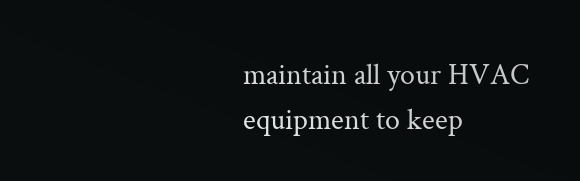maintain all your HVAC equipment to keep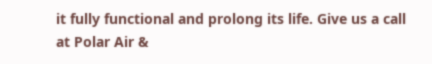it fully functional and prolong its life. Give us a call at Polar Air &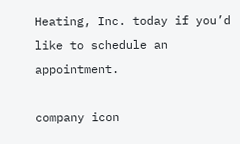Heating, Inc. today if you’d like to schedule an appointment.

company icon